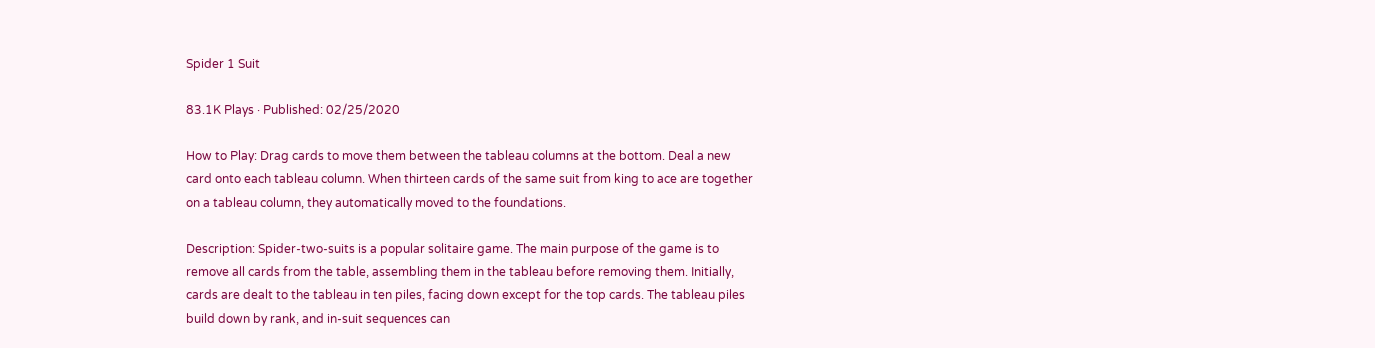Spider 1 Suit

83.1K Plays · Published: 02/25/2020

How to Play: Drag cards to move them between the tableau columns at the bottom. Deal a new card onto each tableau column. When thirteen cards of the same suit from king to ace are together on a tableau column, they automatically moved to the foundations.

Description: Spider-two-suits is a popular solitaire game. The main purpose of the game is to remove all cards from the table, assembling them in the tableau before removing them. Initially, cards are dealt to the tableau in ten piles, facing down except for the top cards. The tableau piles build down by rank, and in-suit sequences can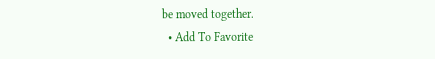be moved together.
  • Add To Favorite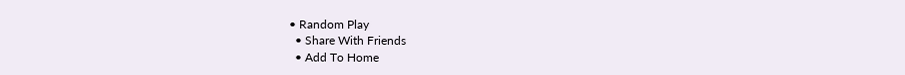• Random Play
  • Share With Friends
  • Add To Home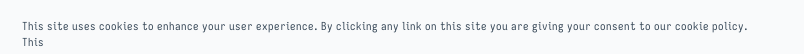This site uses cookies to enhance your user experience. By clicking any link on this site you are giving your consent to our cookie policy.
This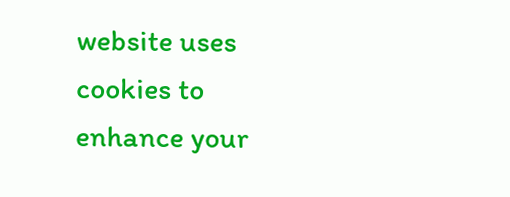website uses cookies to enhance your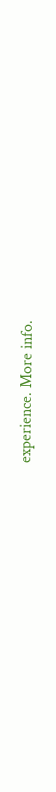experience. More info.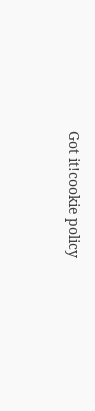Got it!cookie policy